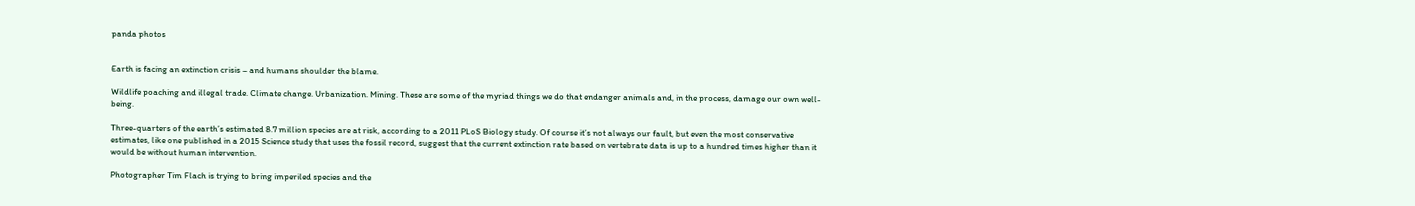panda photos


Earth is facing an extinction crisis – and humans shoulder the blame.

Wildlife poaching and illegal trade. Climate change. Urbanization. Mining. These are some of the myriad things we do that endanger animals and, in the process, damage our own well-being.

Three-quarters of the earth’s estimated 8.7 million species are at risk, according to a 2011 PLoS Biology study. Of course it’s not always our fault, but even the most conservative estimates, like one published in a 2015 Science study that uses the fossil record, suggest that the current extinction rate based on vertebrate data is up to a hundred times higher than it would be without human intervention.

Photographer Tim Flach is trying to bring imperiled species and the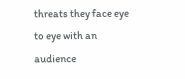threats they face eye to eye with an audience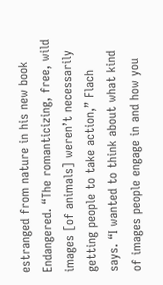estranged from nature in his new book Endangered. “The romanticizing, free, wild images [of animals] weren’t necessarily getting people to take action,” Flach says. “I wanted to think about what kind of images people engage in and how you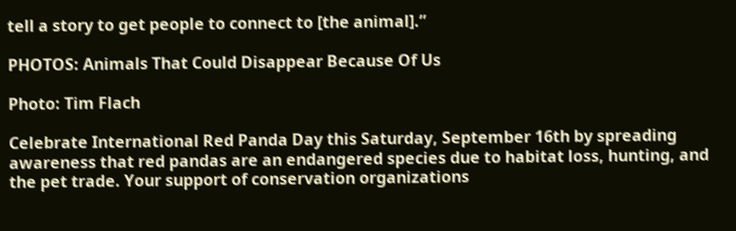tell a story to get people to connect to [the animal].”

PHOTOS: Animals That Could Disappear Because Of Us

Photo: Tim Flach

Celebrate International Red Panda Day this Saturday, September 16th by spreading awareness that red pandas are an endangered species due to habitat loss, hunting, and the pet trade. Your support of conservation organizations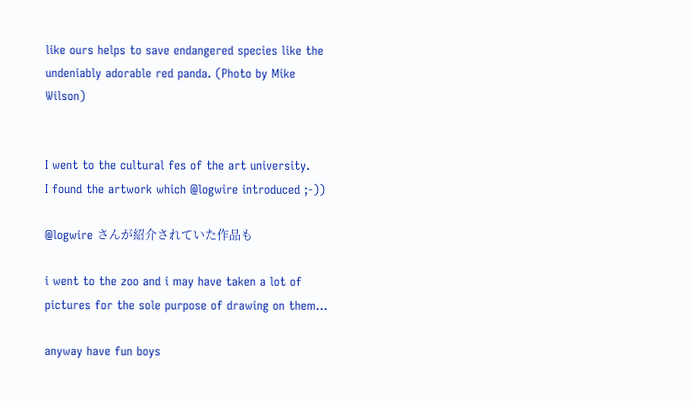like ours helps to save endangered species like the undeniably adorable red panda. (Photo by Mike Wilson)


I went to the cultural fes of the art university.
I found the artwork which @logwire introduced ;-))

@logwire さんが紹介されていた作品も

i went to the zoo and i may have taken a lot of pictures for the sole purpose of drawing on them…

anyway have fun boys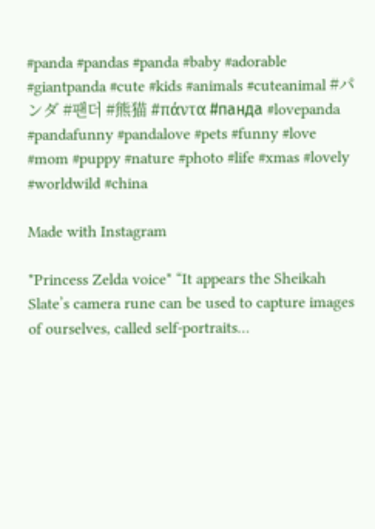#panda #pandas #panda #baby #adorable #giantpanda #cute #kids #animals #cuteanimal #パンダ #팬더 #熊猫 #πάντα #панда #lovepanda #pandafunny #pandalove #pets #funny #love #mom #puppy #nature #photo #life #xmas #lovely #worldwild #china

Made with Instagram

*Princess Zelda voice* “It appears the Sheikah Slate’s camera rune can be used to capture images of ourselves, called self-portraits…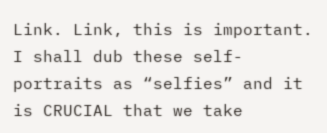Link. Link, this is important. I shall dub these self-portraits as “selfies” and it is CRUCIAL that we take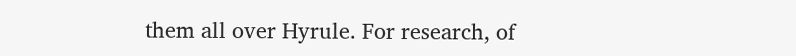them all over Hyrule. For research, of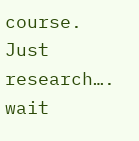course. Just research…. wait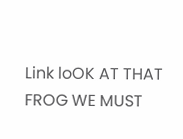Link loOK AT THAT FROG WE MUST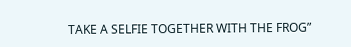TAKE A SELFIE TOGETHER WITH THE FROG”